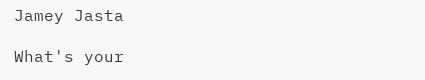Jamey Jasta

What's your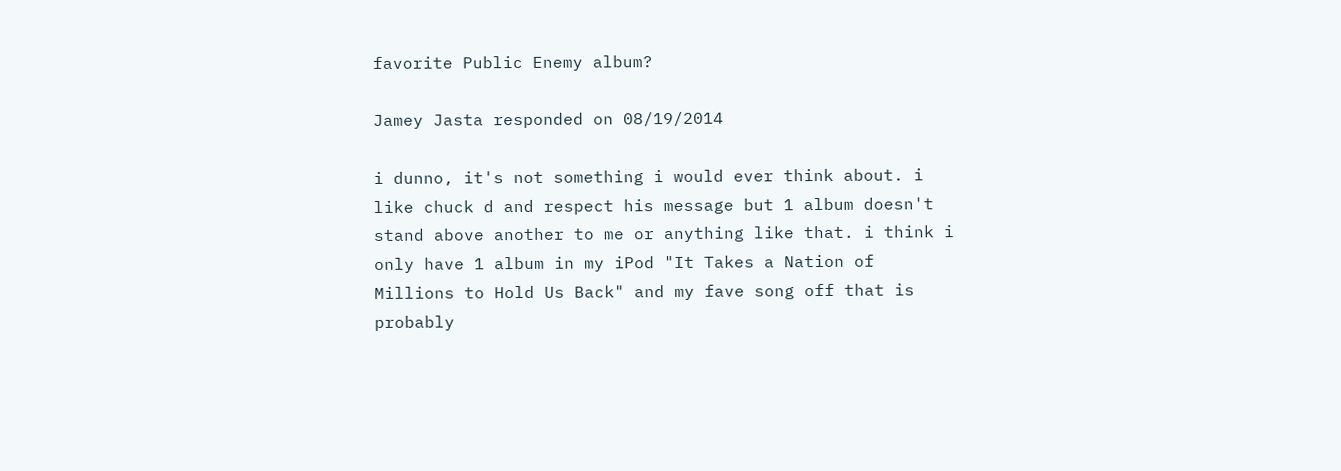favorite Public Enemy album?

Jamey Jasta responded on 08/19/2014

i dunno, it's not something i would ever think about. i like chuck d and respect his message but 1 album doesn't stand above another to me or anything like that. i think i only have 1 album in my iPod "It Takes a Nation of Millions to Hold Us Back" and my fave song off that is probably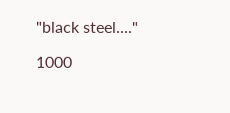"black steel...."

1000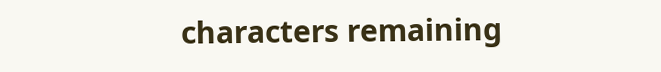characters remaining